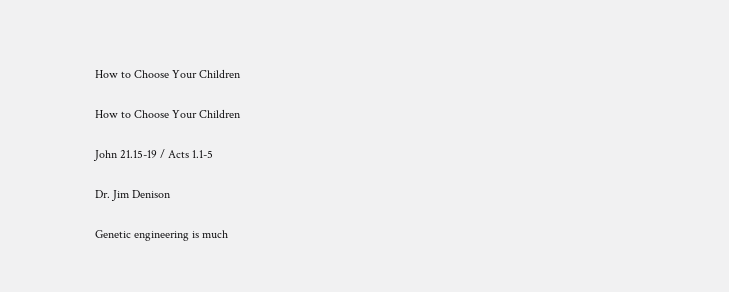How to Choose Your Children

How to Choose Your Children

John 21.15-19 / Acts 1.1-5

Dr. Jim Denison

Genetic engineering is much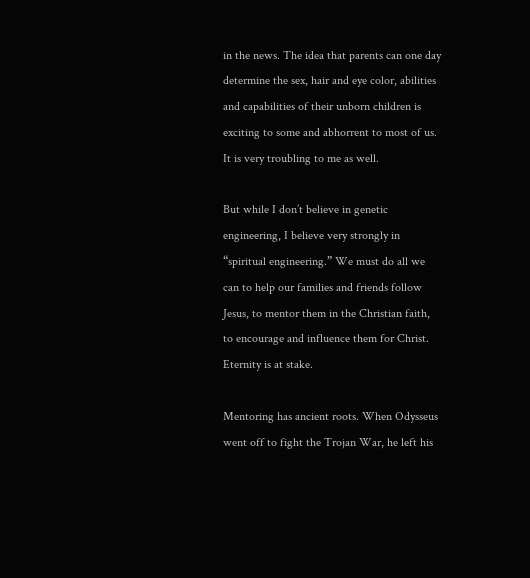in the news. The idea that parents can one day determine the sex, hair and eye color, abilities and capabilities of their unborn children is exciting to some and abhorrent to most of us. It is very troubling to me as well.

But while I don’t believe in genetic engineering, I believe very strongly in “spiritual engineering.” We must do all we can to help our families and friends follow Jesus, to mentor them in the Christian faith, to encourage and influence them for Christ. Eternity is at stake.

Mentoring has ancient roots. When Odysseus went off to fight the Trojan War, he left his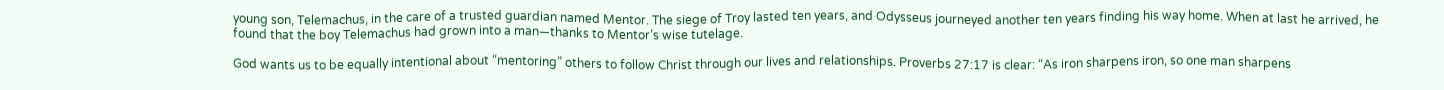young son, Telemachus, in the care of a trusted guardian named Mentor. The siege of Troy lasted ten years, and Odysseus journeyed another ten years finding his way home. When at last he arrived, he found that the boy Telemachus had grown into a man—thanks to Mentor’s wise tutelage.

God wants us to be equally intentional about “mentoring” others to follow Christ through our lives and relationships. Proverbs 27:17 is clear: “As iron sharpens iron, so one man sharpens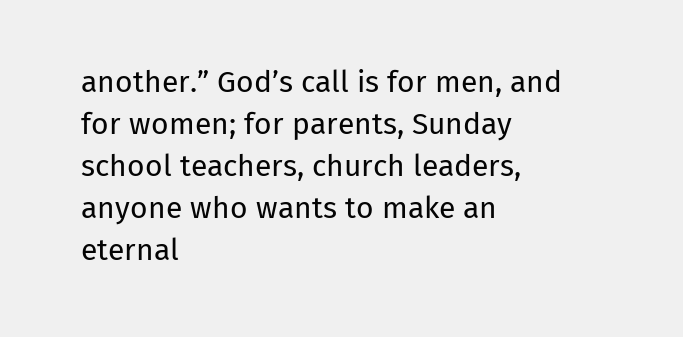another.” God’s call is for men, and for women; for parents, Sunday school teachers, church leaders, anyone who wants to make an eternal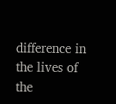difference in the lives of the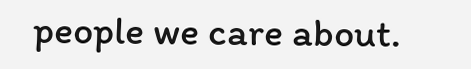people we care about.